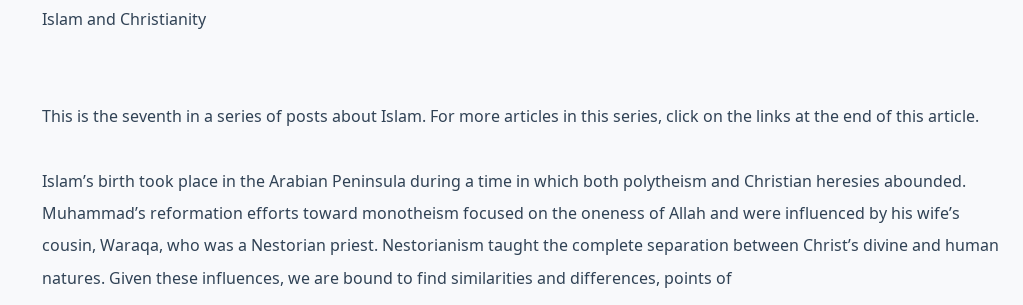Islam and Christianity


This is the seventh in a series of posts about Islam. For more articles in this series, click on the links at the end of this article.

Islam’s birth took place in the Arabian Peninsula during a time in which both polytheism and Christian heresies abounded. Muhammad’s reformation efforts toward monotheism focused on the oneness of Allah and were influenced by his wife’s cousin, Waraqa, who was a Nestorian priest. Nestorianism taught the complete separation between Christ’s divine and human natures. Given these influences, we are bound to find similarities and differences, points of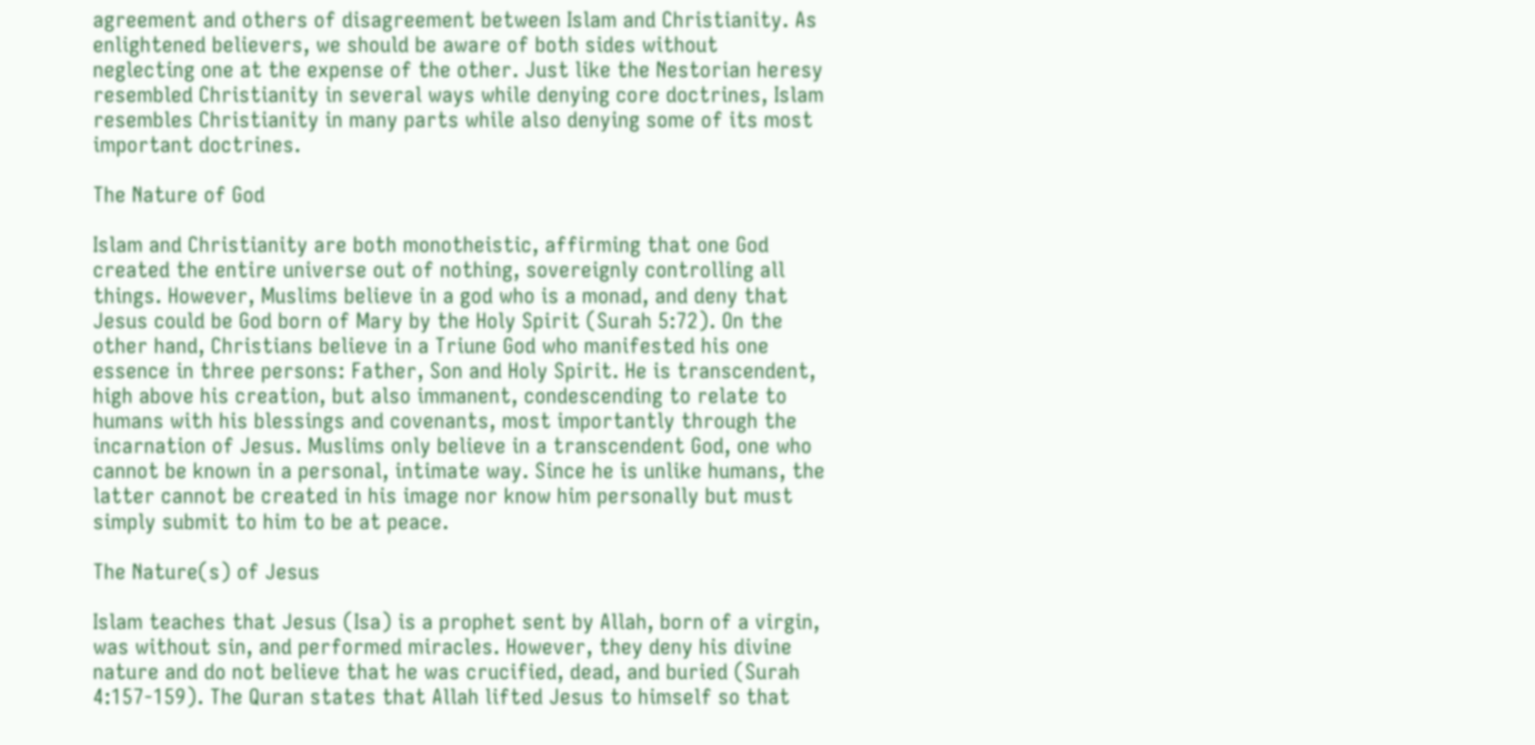agreement and others of disagreement between Islam and Christianity. As enlightened believers, we should be aware of both sides without neglecting one at the expense of the other. Just like the Nestorian heresy resembled Christianity in several ways while denying core doctrines, Islam resembles Christianity in many parts while also denying some of its most important doctrines.

The Nature of God

Islam and Christianity are both monotheistic, affirming that one God created the entire universe out of nothing, sovereignly controlling all things. However, Muslims believe in a god who is a monad, and deny that Jesus could be God born of Mary by the Holy Spirit (Surah 5:72). On the other hand, Christians believe in a Triune God who manifested his one essence in three persons: Father, Son and Holy Spirit. He is transcendent, high above his creation, but also immanent, condescending to relate to humans with his blessings and covenants, most importantly through the incarnation of Jesus. Muslims only believe in a transcendent God, one who cannot be known in a personal, intimate way. Since he is unlike humans, the latter cannot be created in his image nor know him personally but must simply submit to him to be at peace.

The Nature(s) of Jesus

Islam teaches that Jesus (Isa) is a prophet sent by Allah, born of a virgin, was without sin, and performed miracles. However, they deny his divine nature and do not believe that he was crucified, dead, and buried (Surah 4:157-159). The Quran states that Allah lifted Jesus to himself so that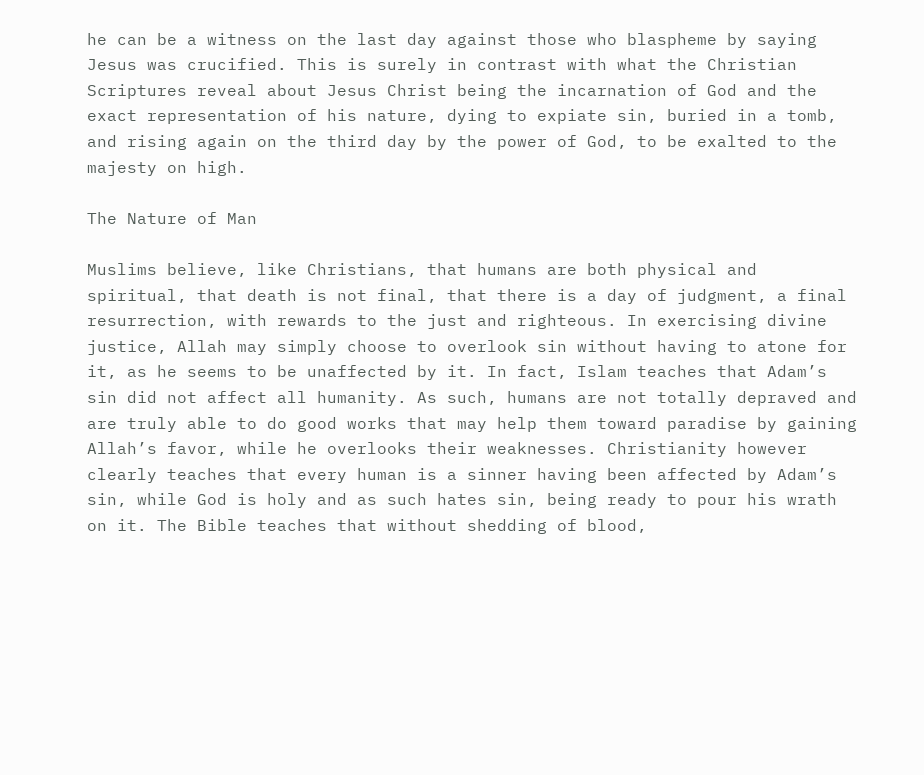he can be a witness on the last day against those who blaspheme by saying Jesus was crucified. This is surely in contrast with what the Christian Scriptures reveal about Jesus Christ being the incarnation of God and the exact representation of his nature, dying to expiate sin, buried in a tomb, and rising again on the third day by the power of God, to be exalted to the majesty on high.

The Nature of Man

Muslims believe, like Christians, that humans are both physical and spiritual, that death is not final, that there is a day of judgment, a final resurrection, with rewards to the just and righteous. In exercising divine justice, Allah may simply choose to overlook sin without having to atone for it, as he seems to be unaffected by it. In fact, Islam teaches that Adam’s sin did not affect all humanity. As such, humans are not totally depraved and are truly able to do good works that may help them toward paradise by gaining Allah’s favor, while he overlooks their weaknesses. Christianity however clearly teaches that every human is a sinner having been affected by Adam’s sin, while God is holy and as such hates sin, being ready to pour his wrath on it. The Bible teaches that without shedding of blood,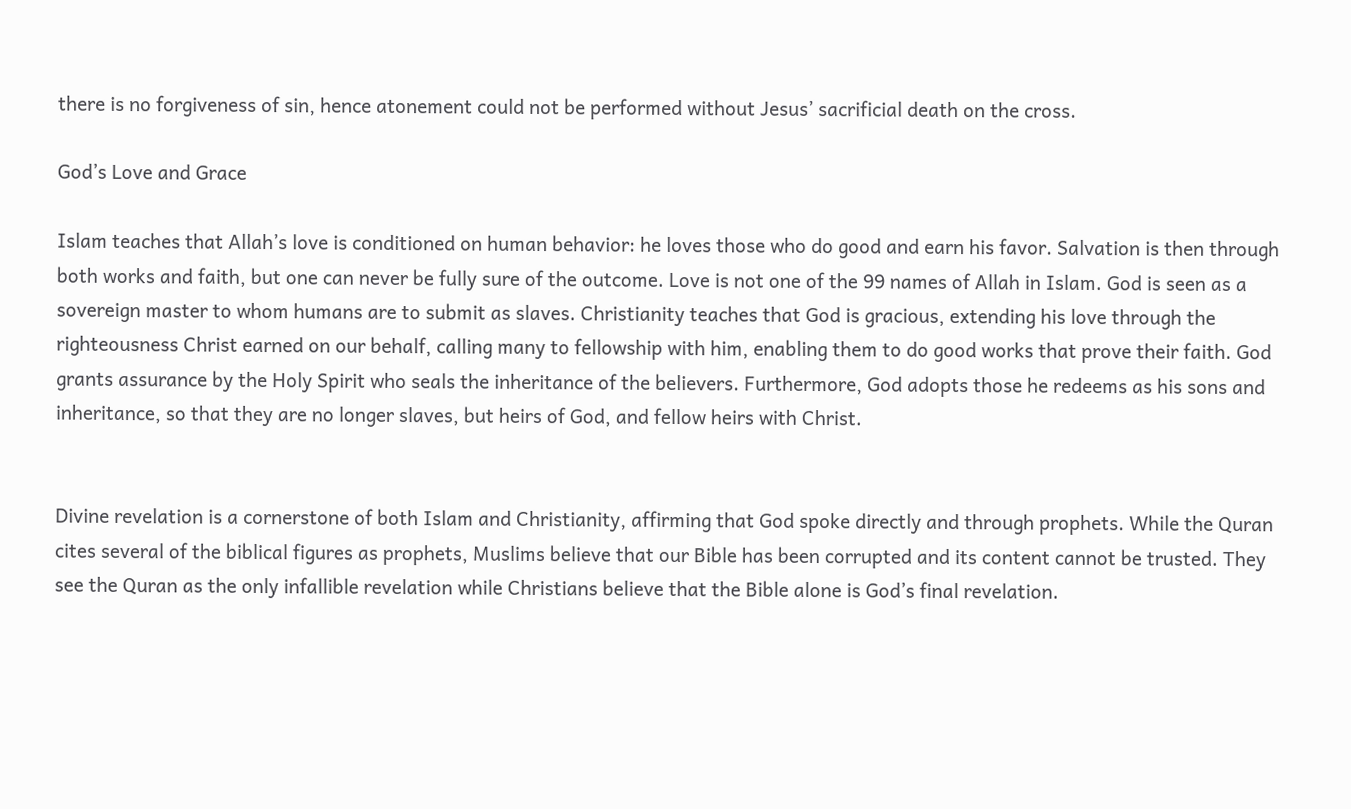there is no forgiveness of sin, hence atonement could not be performed without Jesus’ sacrificial death on the cross.

God’s Love and Grace

Islam teaches that Allah’s love is conditioned on human behavior: he loves those who do good and earn his favor. Salvation is then through both works and faith, but one can never be fully sure of the outcome. Love is not one of the 99 names of Allah in Islam. God is seen as a sovereign master to whom humans are to submit as slaves. Christianity teaches that God is gracious, extending his love through the righteousness Christ earned on our behalf, calling many to fellowship with him, enabling them to do good works that prove their faith. God grants assurance by the Holy Spirit who seals the inheritance of the believers. Furthermore, God adopts those he redeems as his sons and inheritance, so that they are no longer slaves, but heirs of God, and fellow heirs with Christ.


Divine revelation is a cornerstone of both Islam and Christianity, affirming that God spoke directly and through prophets. While the Quran cites several of the biblical figures as prophets, Muslims believe that our Bible has been corrupted and its content cannot be trusted. They see the Quran as the only infallible revelation while Christians believe that the Bible alone is God’s final revelation.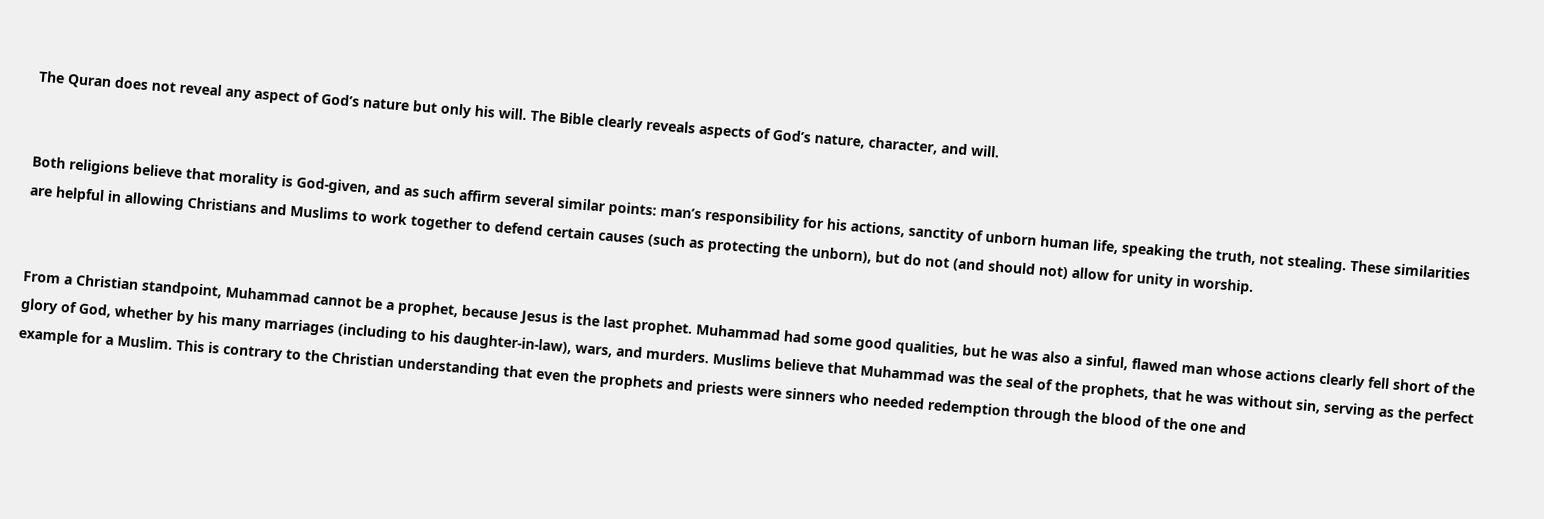The Quran does not reveal any aspect of God’s nature but only his will. The Bible clearly reveals aspects of God’s nature, character, and will.


Both religions believe that morality is God-given, and as such affirm several similar points: man’s responsibility for his actions, sanctity of unborn human life, speaking the truth, not stealing. These similarities are helpful in allowing Christians and Muslims to work together to defend certain causes (such as protecting the unborn), but do not (and should not) allow for unity in worship.


From a Christian standpoint, Muhammad cannot be a prophet, because Jesus is the last prophet. Muhammad had some good qualities, but he was also a sinful, flawed man whose actions clearly fell short of the glory of God, whether by his many marriages (including to his daughter-in-law), wars, and murders. Muslims believe that Muhammad was the seal of the prophets, that he was without sin, serving as the perfect example for a Muslim. This is contrary to the Christian understanding that even the prophets and priests were sinners who needed redemption through the blood of the one and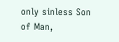only sinless Son of Man,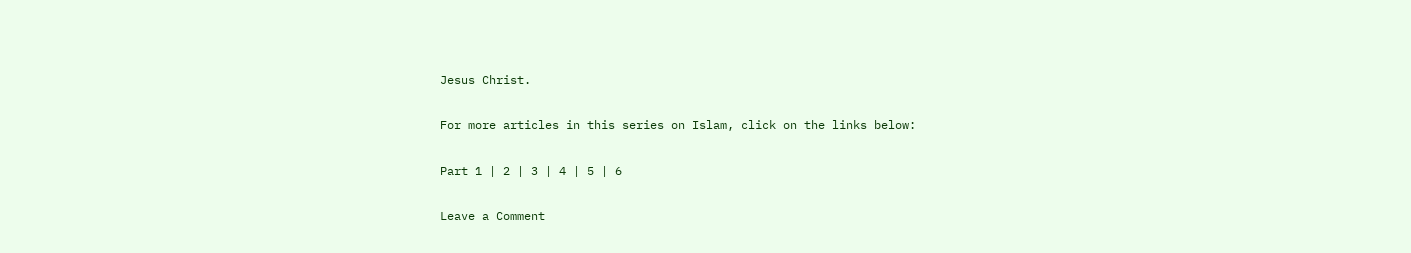Jesus Christ.

For more articles in this series on Islam, click on the links below:

Part 1 | 2 | 3 | 4 | 5 | 6

Leave a Comment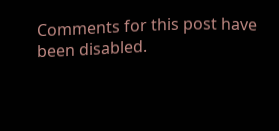Comments for this post have been disabled.